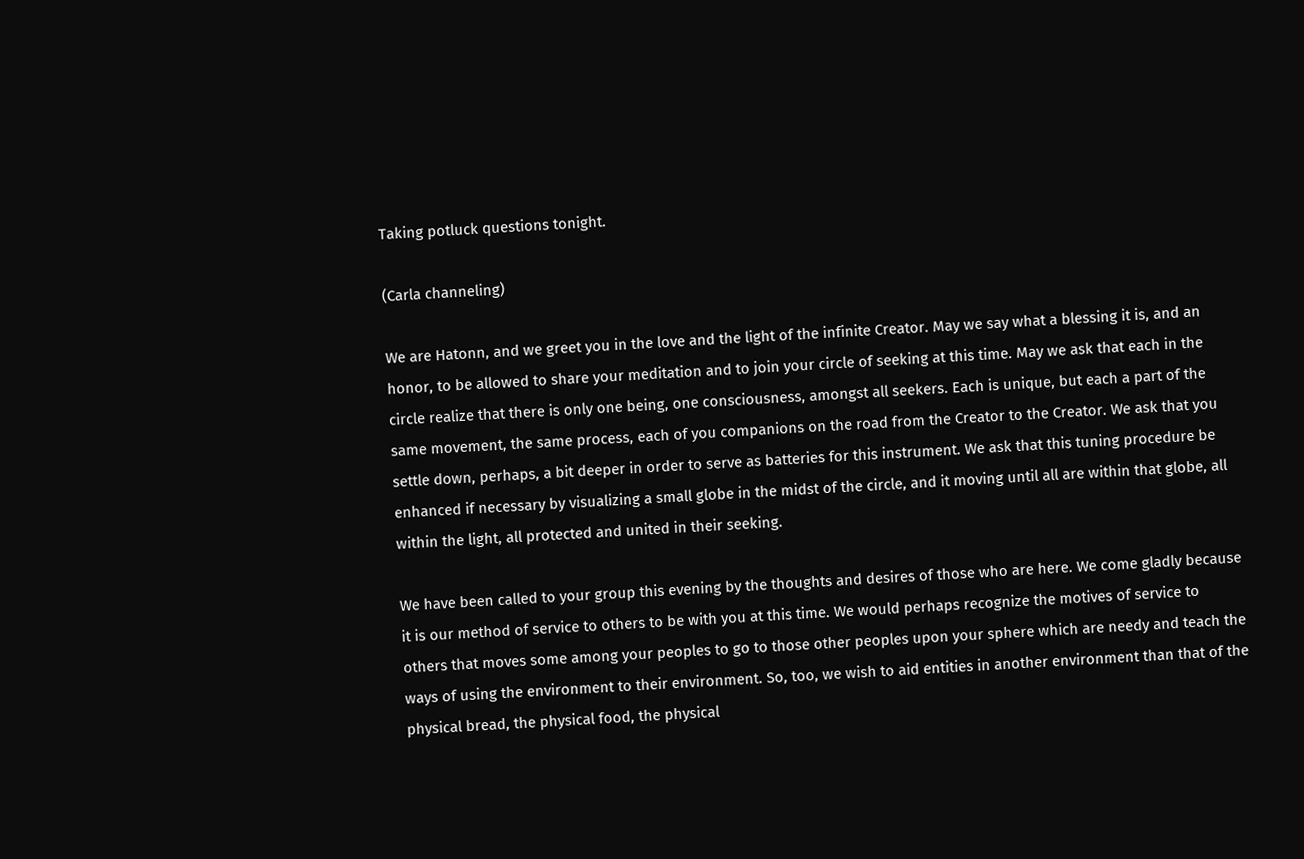Taking potluck questions tonight.

(Carla channeling)

We are Hatonn, and we greet you in the love and the light of the infinite Creator. May we say what a blessing it is, and an honor, to be allowed to share your meditation and to join your circle of seeking at this time. May we ask that each in the circle realize that there is only one being, one consciousness, amongst all seekers. Each is unique, but each a part of the same movement, the same process, each of you companions on the road from the Creator to the Creator. We ask that you settle down, perhaps, a bit deeper in order to serve as batteries for this instrument. We ask that this tuning procedure be enhanced if necessary by visualizing a small globe in the midst of the circle, and it moving until all are within that globe, all within the light, all protected and united in their seeking.

We have been called to your group this evening by the thoughts and desires of those who are here. We come gladly because it is our method of service to others to be with you at this time. We would perhaps recognize the motives of service to others that moves some among your peoples to go to those other peoples upon your sphere which are needy and teach the ways of using the environment to their environment. So, too, we wish to aid entities in another environment than that of the physical bread, the physical food, the physical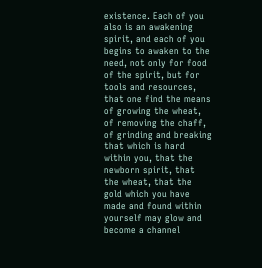existence. Each of you also is an awakening spirit, and each of you begins to awaken to the need, not only for food of the spirit, but for tools and resources, that one find the means of growing the wheat, of removing the chaff, of grinding and breaking that which is hard within you, that the newborn spirit, that the wheat, that the gold which you have made and found within yourself may glow and become a channel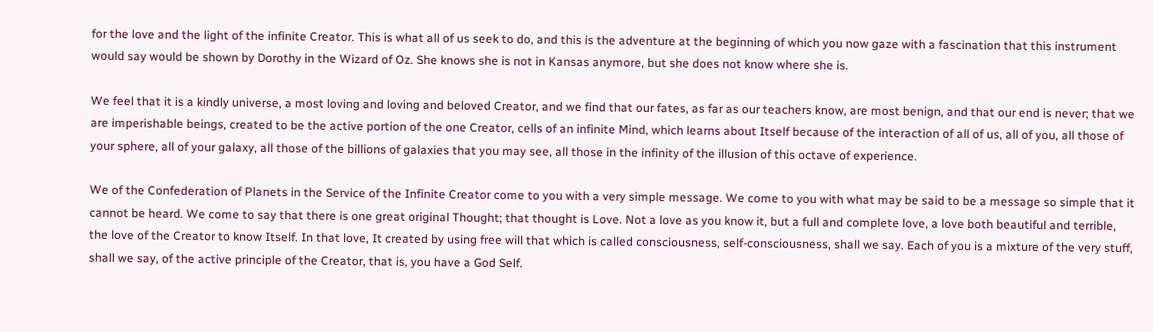for the love and the light of the infinite Creator. This is what all of us seek to do, and this is the adventure at the beginning of which you now gaze with a fascination that this instrument would say would be shown by Dorothy in the Wizard of Oz. She knows she is not in Kansas anymore, but she does not know where she is.

We feel that it is a kindly universe, a most loving and loving and beloved Creator, and we find that our fates, as far as our teachers know, are most benign, and that our end is never; that we are imperishable beings, created to be the active portion of the one Creator, cells of an infinite Mind, which learns about Itself because of the interaction of all of us, all of you, all those of your sphere, all of your galaxy, all those of the billions of galaxies that you may see, all those in the infinity of the illusion of this octave of experience.

We of the Confederation of Planets in the Service of the Infinite Creator come to you with a very simple message. We come to you with what may be said to be a message so simple that it cannot be heard. We come to say that there is one great original Thought; that thought is Love. Not a love as you know it, but a full and complete love, a love both beautiful and terrible, the love of the Creator to know Itself. In that love, It created by using free will that which is called consciousness, self-consciousness, shall we say. Each of you is a mixture of the very stuff, shall we say, of the active principle of the Creator, that is, you have a God Self.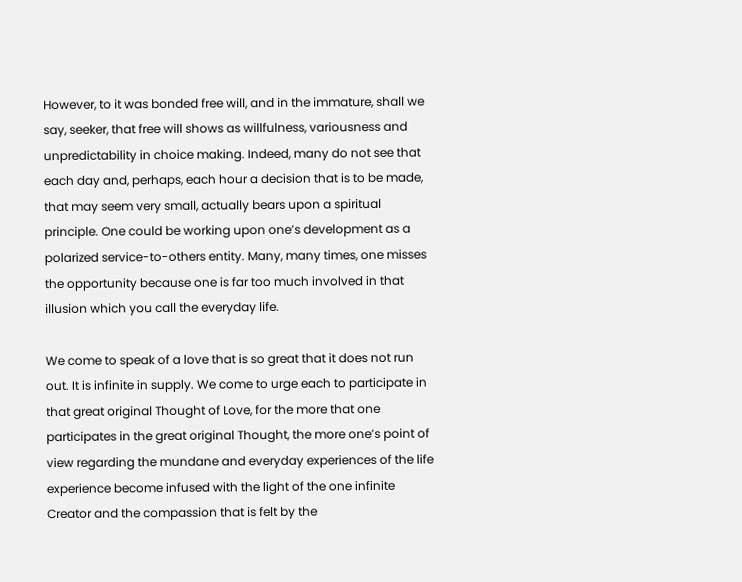However, to it was bonded free will, and in the immature, shall we say, seeker, that free will shows as willfulness, variousness and unpredictability in choice making. Indeed, many do not see that each day and, perhaps, each hour a decision that is to be made, that may seem very small, actually bears upon a spiritual principle. One could be working upon one’s development as a polarized service-to-others entity. Many, many times, one misses the opportunity because one is far too much involved in that illusion which you call the everyday life.

We come to speak of a love that is so great that it does not run out. It is infinite in supply. We come to urge each to participate in that great original Thought of Love, for the more that one participates in the great original Thought, the more one’s point of view regarding the mundane and everyday experiences of the life experience become infused with the light of the one infinite Creator and the compassion that is felt by the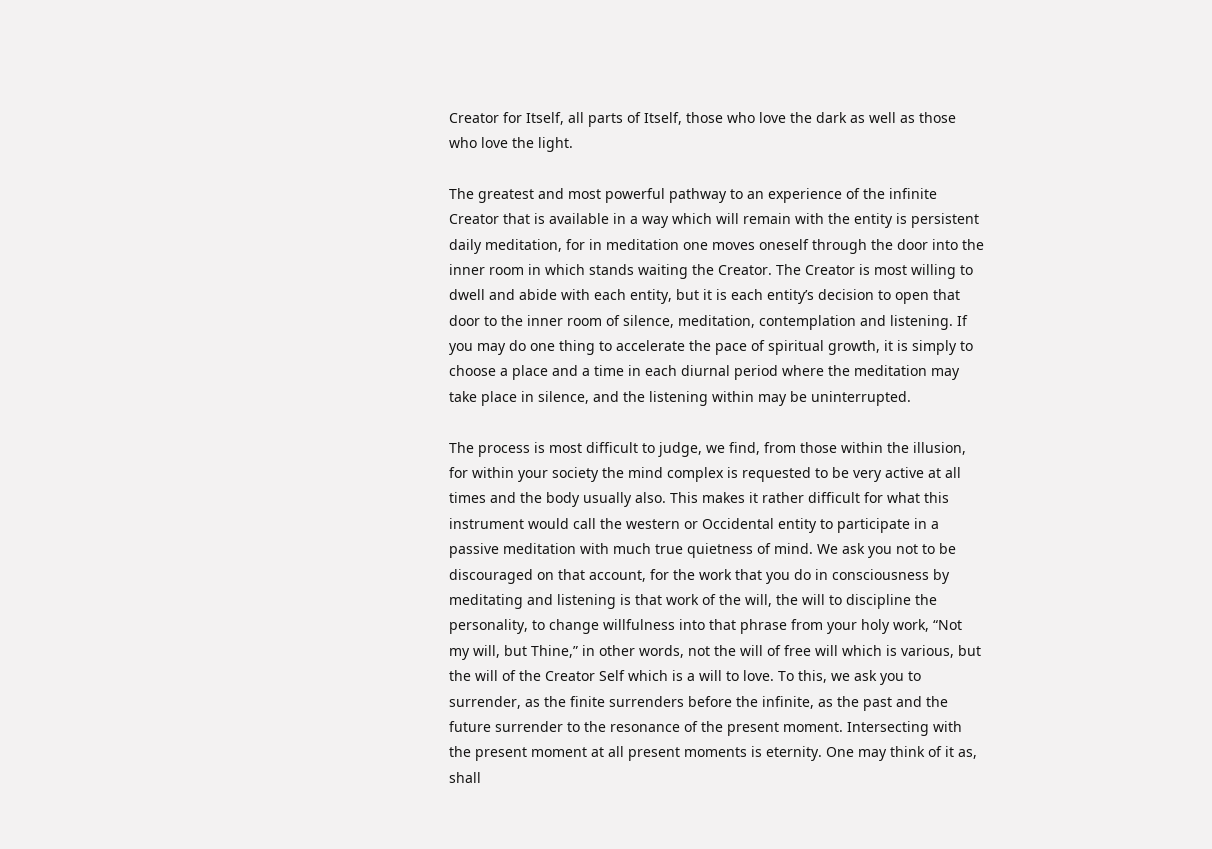Creator for Itself, all parts of Itself, those who love the dark as well as those who love the light.

The greatest and most powerful pathway to an experience of the infinite Creator that is available in a way which will remain with the entity is persistent daily meditation, for in meditation one moves oneself through the door into the inner room in which stands waiting the Creator. The Creator is most willing to dwell and abide with each entity, but it is each entity’s decision to open that door to the inner room of silence, meditation, contemplation and listening. If you may do one thing to accelerate the pace of spiritual growth, it is simply to choose a place and a time in each diurnal period where the meditation may take place in silence, and the listening within may be uninterrupted.

The process is most difficult to judge, we find, from those within the illusion, for within your society the mind complex is requested to be very active at all times and the body usually also. This makes it rather difficult for what this instrument would call the western or Occidental entity to participate in a passive meditation with much true quietness of mind. We ask you not to be discouraged on that account, for the work that you do in consciousness by meditating and listening is that work of the will, the will to discipline the personality, to change willfulness into that phrase from your holy work, “Not my will, but Thine,” in other words, not the will of free will which is various, but the will of the Creator Self which is a will to love. To this, we ask you to surrender, as the finite surrenders before the infinite, as the past and the future surrender to the resonance of the present moment. Intersecting with the present moment at all present moments is eternity. One may think of it as, shall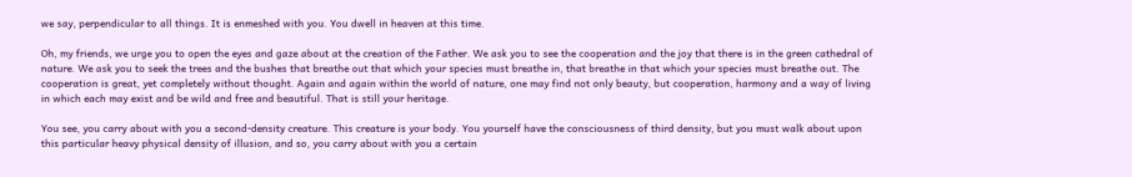we say, perpendicular to all things. It is enmeshed with you. You dwell in heaven at this time.

Oh, my friends, we urge you to open the eyes and gaze about at the creation of the Father. We ask you to see the cooperation and the joy that there is in the green cathedral of nature. We ask you to seek the trees and the bushes that breathe out that which your species must breathe in, that breathe in that which your species must breathe out. The cooperation is great, yet completely without thought. Again and again within the world of nature, one may find not only beauty, but cooperation, harmony and a way of living in which each may exist and be wild and free and beautiful. That is still your heritage.

You see, you carry about with you a second-density creature. This creature is your body. You yourself have the consciousness of third density, but you must walk about upon this particular heavy physical density of illusion, and so, you carry about with you a certain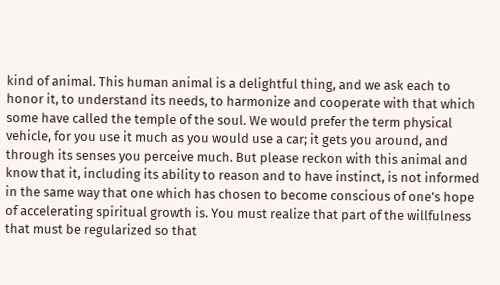kind of animal. This human animal is a delightful thing, and we ask each to honor it, to understand its needs, to harmonize and cooperate with that which some have called the temple of the soul. We would prefer the term physical vehicle, for you use it much as you would use a car; it gets you around, and through its senses you perceive much. But please reckon with this animal and know that it, including its ability to reason and to have instinct, is not informed in the same way that one which has chosen to become conscious of one’s hope of accelerating spiritual growth is. You must realize that part of the willfulness that must be regularized so that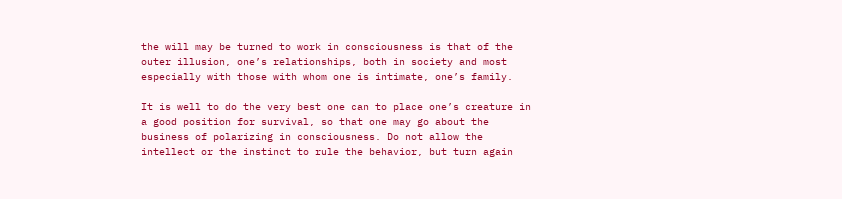the will may be turned to work in consciousness is that of the outer illusion, one’s relationships, both in society and most especially with those with whom one is intimate, one’s family.

It is well to do the very best one can to place one’s creature in a good position for survival, so that one may go about the business of polarizing in consciousness. Do not allow the intellect or the instinct to rule the behavior, but turn again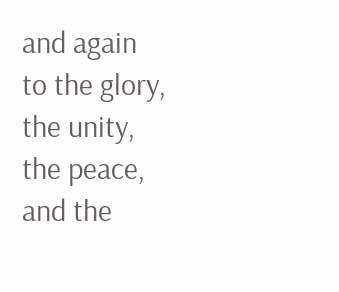and again to the glory, the unity, the peace, and the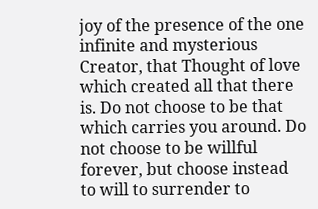joy of the presence of the one infinite and mysterious Creator, that Thought of love which created all that there is. Do not choose to be that which carries you around. Do not choose to be willful forever, but choose instead to will to surrender to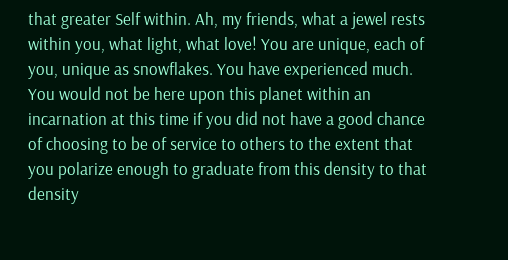that greater Self within. Ah, my friends, what a jewel rests within you, what light, what love! You are unique, each of you, unique as snowflakes. You have experienced much. You would not be here upon this planet within an incarnation at this time if you did not have a good chance of choosing to be of service to others to the extent that you polarize enough to graduate from this density to that density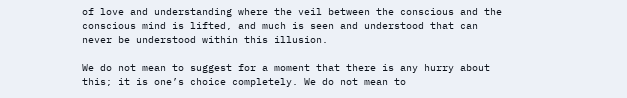of love and understanding where the veil between the conscious and the conscious mind is lifted, and much is seen and understood that can never be understood within this illusion.

We do not mean to suggest for a moment that there is any hurry about this; it is one’s choice completely. We do not mean to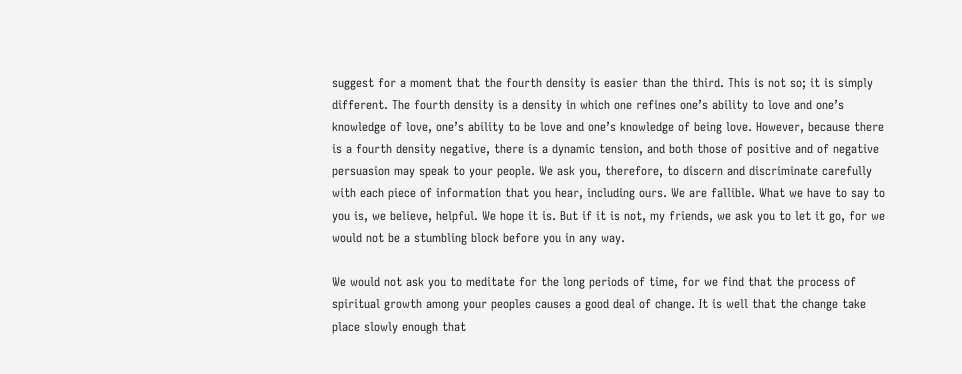suggest for a moment that the fourth density is easier than the third. This is not so; it is simply different. The fourth density is a density in which one refines one’s ability to love and one’s knowledge of love, one’s ability to be love and one’s knowledge of being love. However, because there is a fourth density negative, there is a dynamic tension, and both those of positive and of negative persuasion may speak to your people. We ask you, therefore, to discern and discriminate carefully with each piece of information that you hear, including ours. We are fallible. What we have to say to you is, we believe, helpful. We hope it is. But if it is not, my friends, we ask you to let it go, for we would not be a stumbling block before you in any way.

We would not ask you to meditate for the long periods of time, for we find that the process of spiritual growth among your peoples causes a good deal of change. It is well that the change take place slowly enough that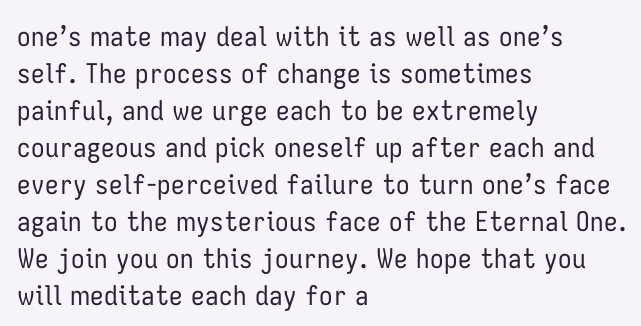one’s mate may deal with it as well as one’s self. The process of change is sometimes painful, and we urge each to be extremely courageous and pick oneself up after each and every self-perceived failure to turn one’s face again to the mysterious face of the Eternal One. We join you on this journey. We hope that you will meditate each day for a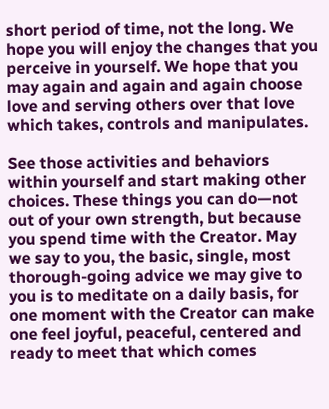short period of time, not the long. We hope you will enjoy the changes that you perceive in yourself. We hope that you may again and again and again choose love and serving others over that love which takes, controls and manipulates.

See those activities and behaviors within yourself and start making other choices. These things you can do—not out of your own strength, but because you spend time with the Creator. May we say to you, the basic, single, most thorough-going advice we may give to you is to meditate on a daily basis, for one moment with the Creator can make one feel joyful, peaceful, centered and ready to meet that which comes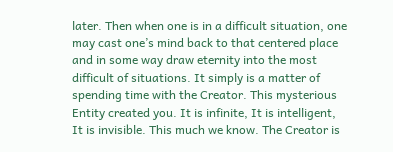later. Then when one is in a difficult situation, one may cast one’s mind back to that centered place and in some way draw eternity into the most difficult of situations. It simply is a matter of spending time with the Creator. This mysterious Entity created you. It is infinite, It is intelligent, It is invisible. This much we know. The Creator is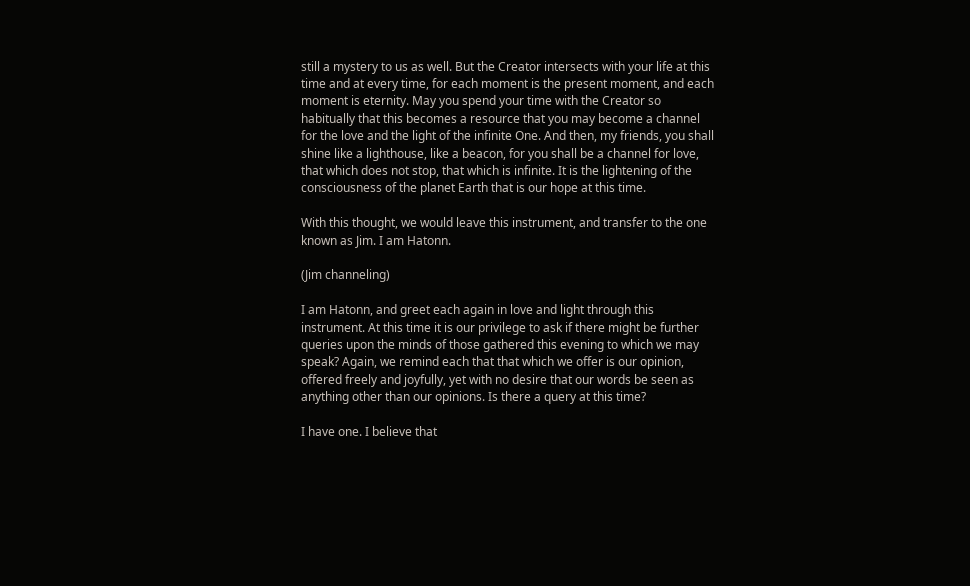still a mystery to us as well. But the Creator intersects with your life at this time and at every time, for each moment is the present moment, and each moment is eternity. May you spend your time with the Creator so habitually that this becomes a resource that you may become a channel for the love and the light of the infinite One. And then, my friends, you shall shine like a lighthouse, like a beacon, for you shall be a channel for love, that which does not stop, that which is infinite. It is the lightening of the consciousness of the planet Earth that is our hope at this time.

With this thought, we would leave this instrument, and transfer to the one known as Jim. I am Hatonn.

(Jim channeling)

I am Hatonn, and greet each again in love and light through this instrument. At this time it is our privilege to ask if there might be further queries upon the minds of those gathered this evening to which we may speak? Again, we remind each that that which we offer is our opinion, offered freely and joyfully, yet with no desire that our words be seen as anything other than our opinions. Is there a query at this time?

I have one. I believe that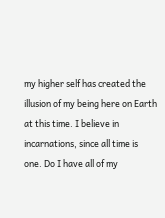my higher self has created the illusion of my being here on Earth at this time. I believe in incarnations, since all time is one. Do I have all of my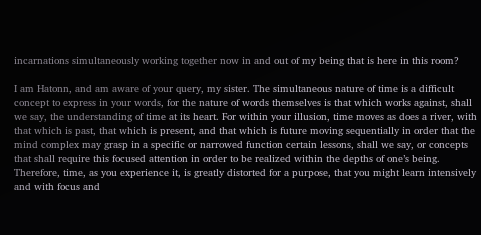incarnations simultaneously working together now in and out of my being that is here in this room?

I am Hatonn, and am aware of your query, my sister. The simultaneous nature of time is a difficult concept to express in your words, for the nature of words themselves is that which works against, shall we say, the understanding of time at its heart. For within your illusion, time moves as does a river, with that which is past, that which is present, and that which is future moving sequentially in order that the mind complex may grasp in a specific or narrowed function certain lessons, shall we say, or concepts that shall require this focused attention in order to be realized within the depths of one’s being. Therefore, time, as you experience it, is greatly distorted for a purpose, that you might learn intensively and with focus and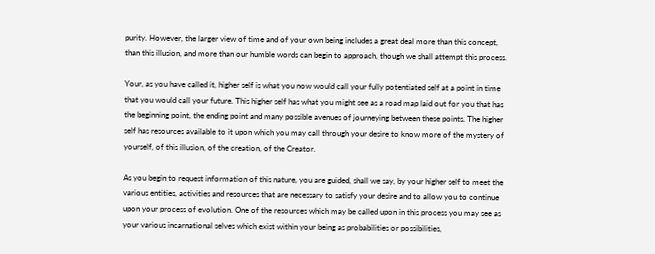purity. However, the larger view of time and of your own being includes a great deal more than this concept, than this illusion, and more than our humble words can begin to approach, though we shall attempt this process.

Your, as you have called it, higher self is what you now would call your fully potentiated self at a point in time that you would call your future. This higher self has what you might see as a road map laid out for you that has the beginning point, the ending point and many possible avenues of journeying between these points. The higher self has resources available to it upon which you may call through your desire to know more of the mystery of yourself, of this illusion, of the creation, of the Creator.

As you begin to request information of this nature, you are guided, shall we say, by your higher self to meet the various entities, activities and resources that are necessary to satisfy your desire and to allow you to continue upon your process of evolution. One of the resources which may be called upon in this process you may see as your various incarnational selves which exist within your being as probabilities or possibilities,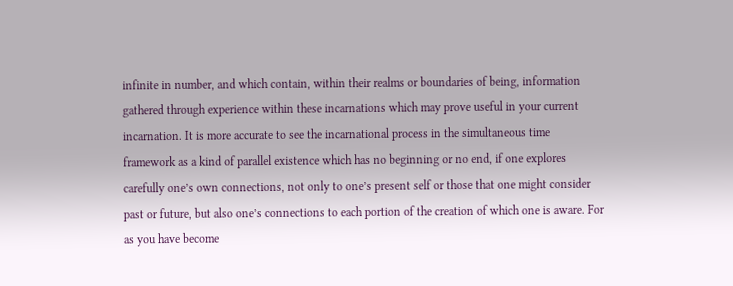infinite in number, and which contain, within their realms or boundaries of being, information gathered through experience within these incarnations which may prove useful in your current incarnation. It is more accurate to see the incarnational process in the simultaneous time framework as a kind of parallel existence which has no beginning or no end, if one explores carefully one’s own connections, not only to one’s present self or those that one might consider past or future, but also one’s connections to each portion of the creation of which one is aware. For as you have become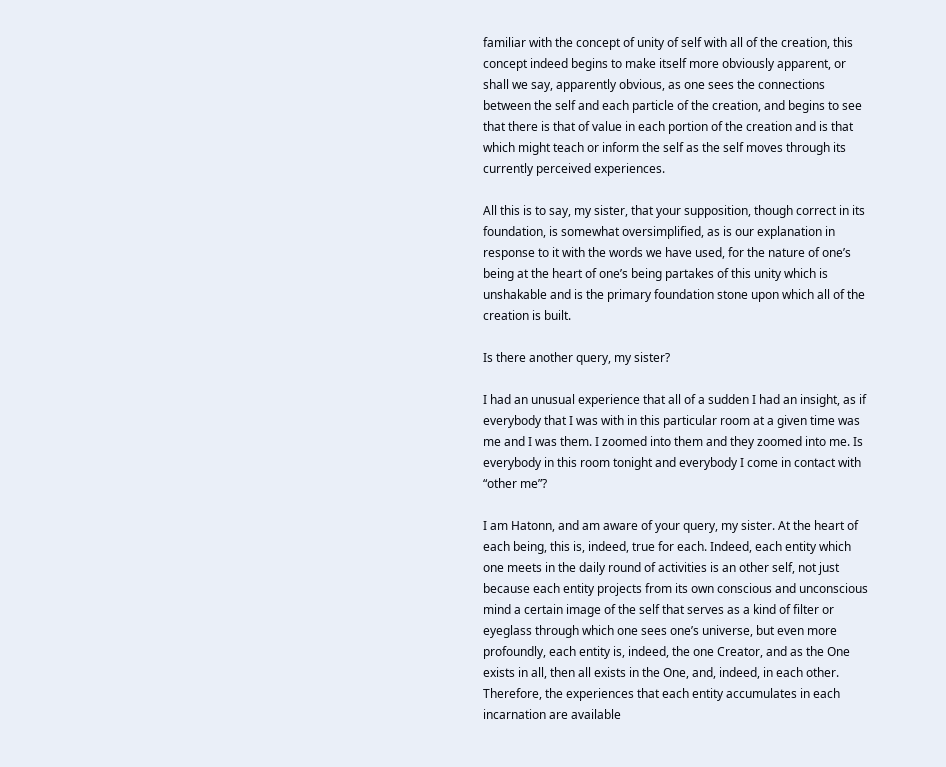familiar with the concept of unity of self with all of the creation, this concept indeed begins to make itself more obviously apparent, or shall we say, apparently obvious, as one sees the connections between the self and each particle of the creation, and begins to see that there is that of value in each portion of the creation and is that which might teach or inform the self as the self moves through its currently perceived experiences.

All this is to say, my sister, that your supposition, though correct in its foundation, is somewhat oversimplified, as is our explanation in response to it with the words we have used, for the nature of one’s being at the heart of one’s being partakes of this unity which is unshakable and is the primary foundation stone upon which all of the creation is built.

Is there another query, my sister?

I had an unusual experience that all of a sudden I had an insight, as if everybody that I was with in this particular room at a given time was me and I was them. I zoomed into them and they zoomed into me. Is everybody in this room tonight and everybody I come in contact with “other me”?

I am Hatonn, and am aware of your query, my sister. At the heart of each being, this is, indeed, true for each. Indeed, each entity which one meets in the daily round of activities is an other self, not just because each entity projects from its own conscious and unconscious mind a certain image of the self that serves as a kind of filter or eyeglass through which one sees one’s universe, but even more profoundly, each entity is, indeed, the one Creator, and as the One exists in all, then all exists in the One, and, indeed, in each other. Therefore, the experiences that each entity accumulates in each incarnation are available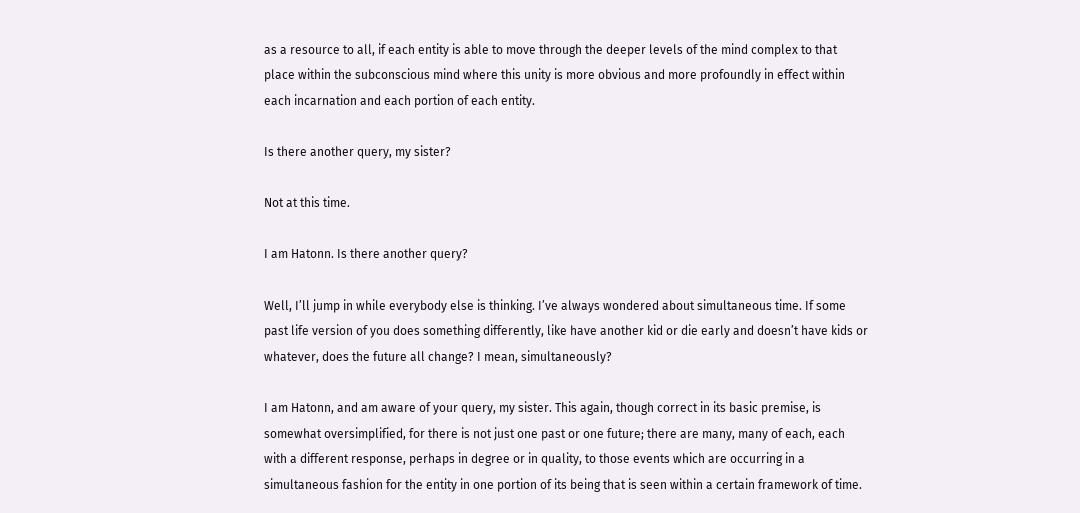as a resource to all, if each entity is able to move through the deeper levels of the mind complex to that place within the subconscious mind where this unity is more obvious and more profoundly in effect within each incarnation and each portion of each entity.

Is there another query, my sister?

Not at this time.

I am Hatonn. Is there another query?

Well, I’ll jump in while everybody else is thinking. I’ve always wondered about simultaneous time. If some past life version of you does something differently, like have another kid or die early and doesn’t have kids or whatever, does the future all change? I mean, simultaneously?

I am Hatonn, and am aware of your query, my sister. This again, though correct in its basic premise, is somewhat oversimplified, for there is not just one past or one future; there are many, many of each, each with a different response, perhaps in degree or in quality, to those events which are occurring in a simultaneous fashion for the entity in one portion of its being that is seen within a certain framework of time.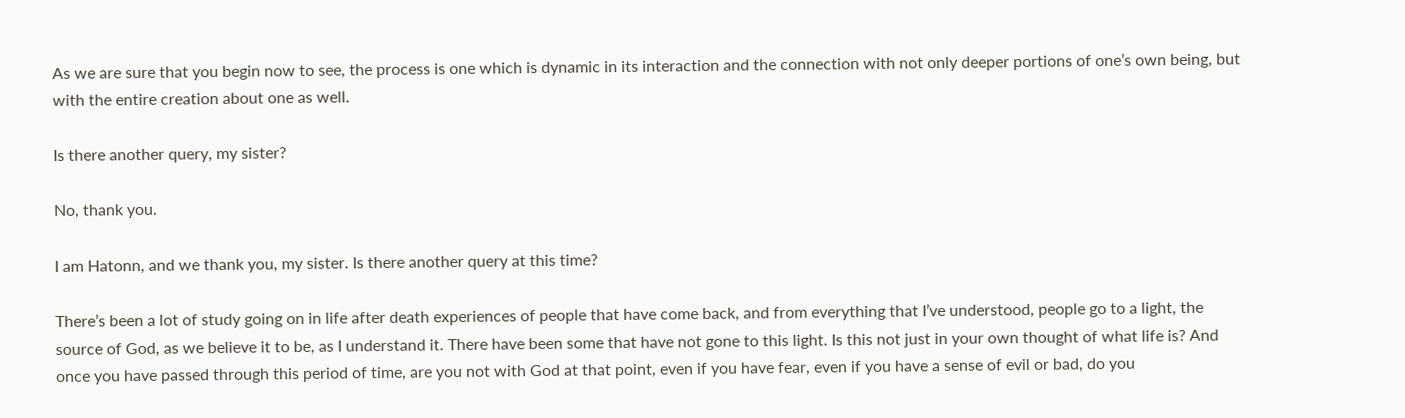As we are sure that you begin now to see, the process is one which is dynamic in its interaction and the connection with not only deeper portions of one’s own being, but with the entire creation about one as well.

Is there another query, my sister?

No, thank you.

I am Hatonn, and we thank you, my sister. Is there another query at this time?

There’s been a lot of study going on in life after death experiences of people that have come back, and from everything that I’ve understood, people go to a light, the source of God, as we believe it to be, as I understand it. There have been some that have not gone to this light. Is this not just in your own thought of what life is? And once you have passed through this period of time, are you not with God at that point, even if you have fear, even if you have a sense of evil or bad, do you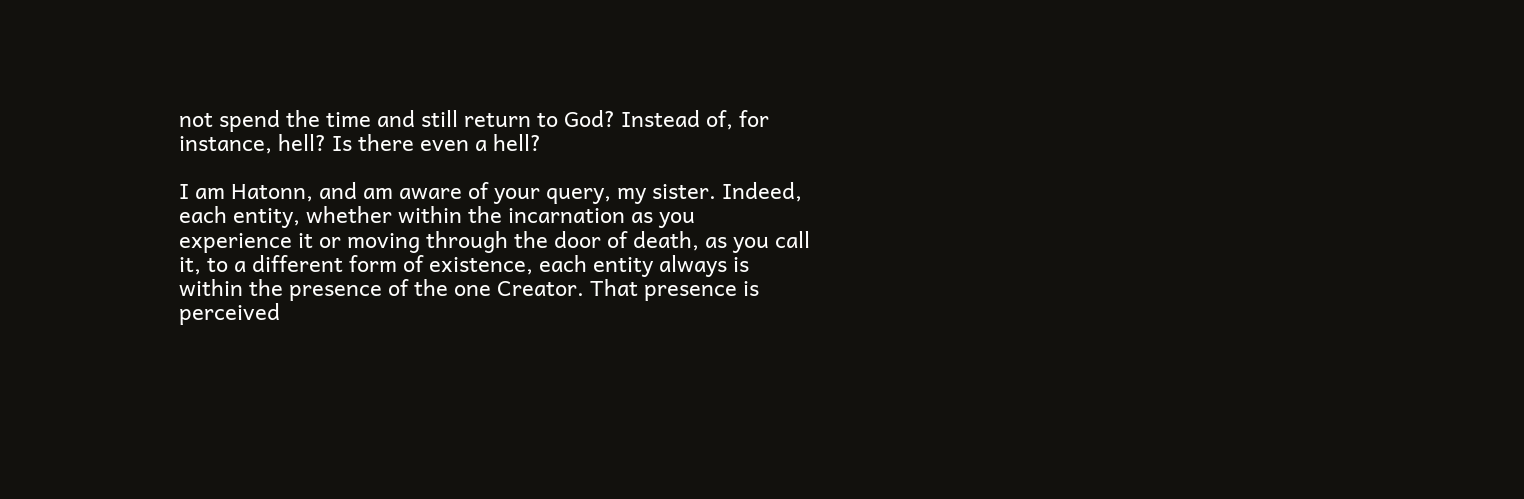not spend the time and still return to God? Instead of, for instance, hell? Is there even a hell?

I am Hatonn, and am aware of your query, my sister. Indeed, each entity, whether within the incarnation as you experience it or moving through the door of death, as you call it, to a different form of existence, each entity always is within the presence of the one Creator. That presence is perceived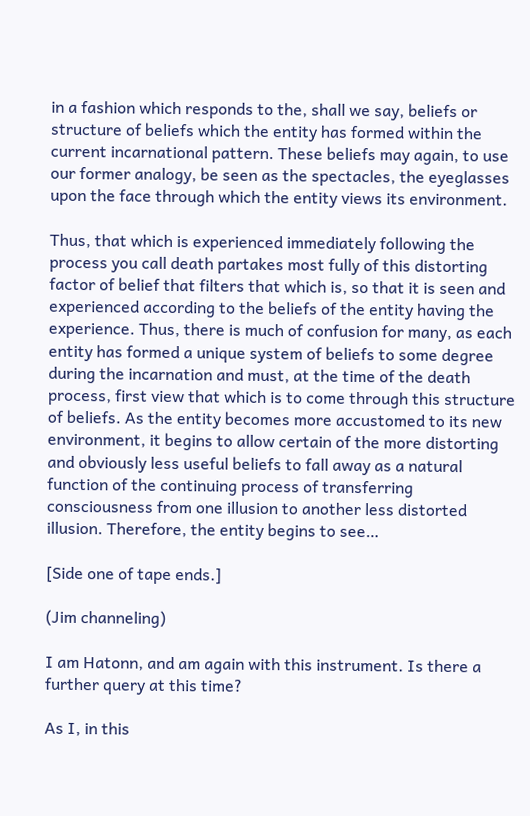in a fashion which responds to the, shall we say, beliefs or structure of beliefs which the entity has formed within the current incarnational pattern. These beliefs may again, to use our former analogy, be seen as the spectacles, the eyeglasses upon the face through which the entity views its environment.

Thus, that which is experienced immediately following the process you call death partakes most fully of this distorting factor of belief that filters that which is, so that it is seen and experienced according to the beliefs of the entity having the experience. Thus, there is much of confusion for many, as each entity has formed a unique system of beliefs to some degree during the incarnation and must, at the time of the death process, first view that which is to come through this structure of beliefs. As the entity becomes more accustomed to its new environment, it begins to allow certain of the more distorting and obviously less useful beliefs to fall away as a natural function of the continuing process of transferring consciousness from one illusion to another less distorted illusion. Therefore, the entity begins to see…

[Side one of tape ends.]

(Jim channeling)

I am Hatonn, and am again with this instrument. Is there a further query at this time?

As I, in this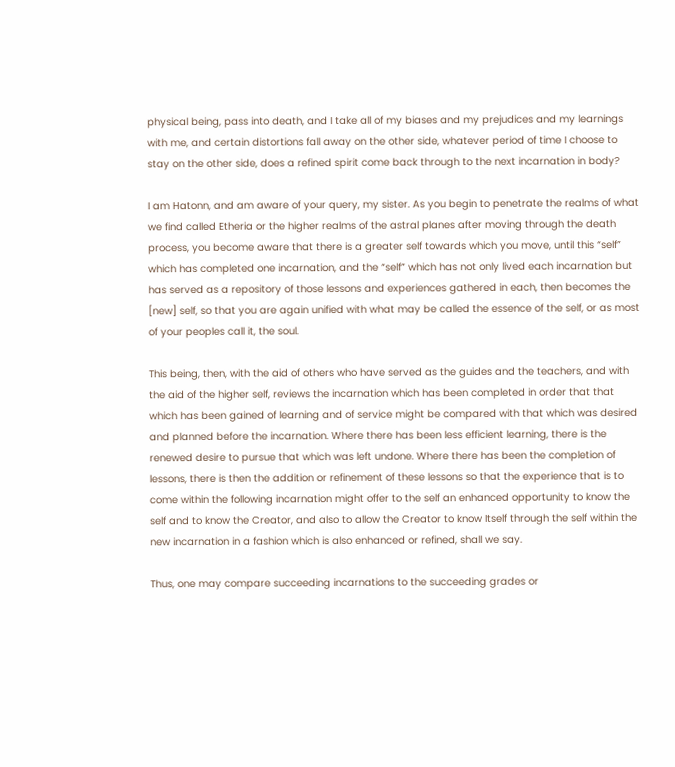physical being, pass into death, and I take all of my biases and my prejudices and my learnings with me, and certain distortions fall away on the other side, whatever period of time I choose to stay on the other side, does a refined spirit come back through to the next incarnation in body?

I am Hatonn, and am aware of your query, my sister. As you begin to penetrate the realms of what we find called Etheria or the higher realms of the astral planes after moving through the death process, you become aware that there is a greater self towards which you move, until this “self” which has completed one incarnation, and the “self” which has not only lived each incarnation but has served as a repository of those lessons and experiences gathered in each, then becomes the [new] self, so that you are again unified with what may be called the essence of the self, or as most of your peoples call it, the soul.

This being, then, with the aid of others who have served as the guides and the teachers, and with the aid of the higher self, reviews the incarnation which has been completed in order that that which has been gained of learning and of service might be compared with that which was desired and planned before the incarnation. Where there has been less efficient learning, there is the renewed desire to pursue that which was left undone. Where there has been the completion of lessons, there is then the addition or refinement of these lessons so that the experience that is to come within the following incarnation might offer to the self an enhanced opportunity to know the self and to know the Creator, and also to allow the Creator to know Itself through the self within the new incarnation in a fashion which is also enhanced or refined, shall we say.

Thus, one may compare succeeding incarnations to the succeeding grades or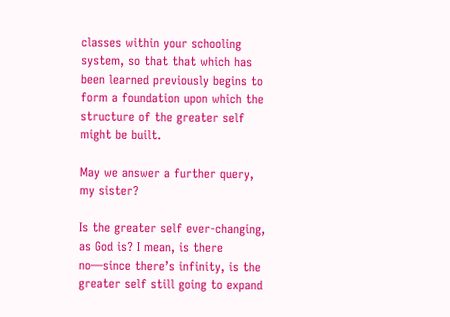classes within your schooling system, so that that which has been learned previously begins to form a foundation upon which the structure of the greater self might be built.

May we answer a further query, my sister?

Is the greater self ever-changing, as God is? I mean, is there no—since there’s infinity, is the greater self still going to expand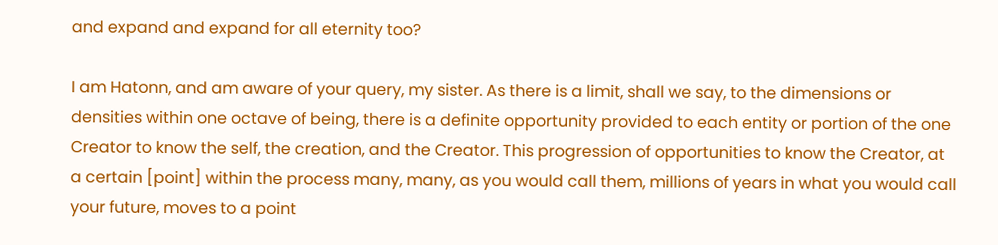and expand and expand for all eternity too?

I am Hatonn, and am aware of your query, my sister. As there is a limit, shall we say, to the dimensions or densities within one octave of being, there is a definite opportunity provided to each entity or portion of the one Creator to know the self, the creation, and the Creator. This progression of opportunities to know the Creator, at a certain [point] within the process many, many, as you would call them, millions of years in what you would call your future, moves to a point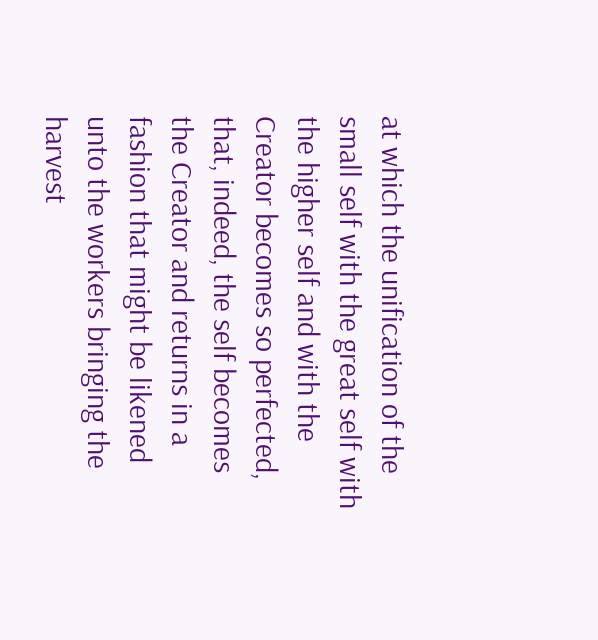at which the unification of the small self with the great self with the higher self and with the Creator becomes so perfected, that, indeed, the self becomes the Creator and returns in a fashion that might be likened unto the workers bringing the harvest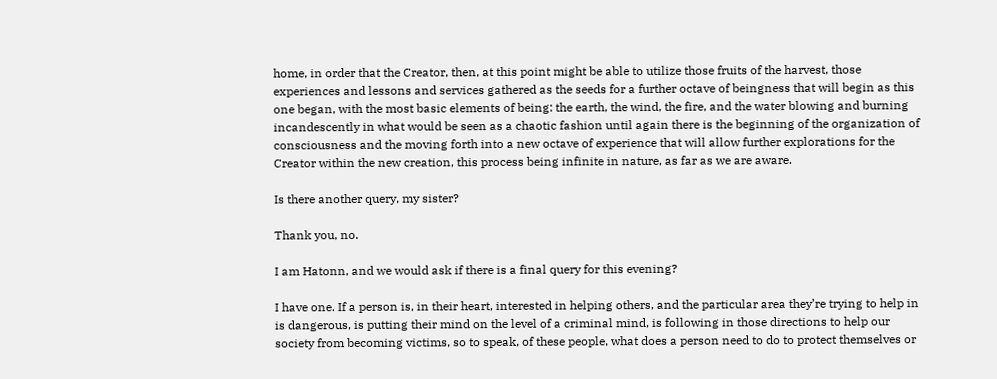home, in order that the Creator, then, at this point might be able to utilize those fruits of the harvest, those experiences and lessons and services gathered as the seeds for a further octave of beingness that will begin as this one began, with the most basic elements of being: the earth, the wind, the fire, and the water blowing and burning incandescently in what would be seen as a chaotic fashion until again there is the beginning of the organization of consciousness and the moving forth into a new octave of experience that will allow further explorations for the Creator within the new creation, this process being infinite in nature, as far as we are aware.

Is there another query, my sister?

Thank you, no.

I am Hatonn, and we would ask if there is a final query for this evening?

I have one. If a person is, in their heart, interested in helping others, and the particular area they’re trying to help in is dangerous, is putting their mind on the level of a criminal mind, is following in those directions to help our society from becoming victims, so to speak, of these people, what does a person need to do to protect themselves or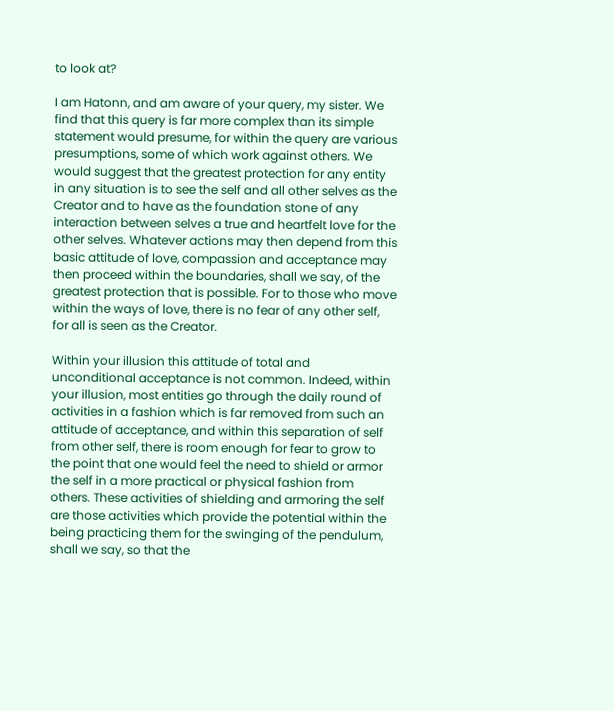to look at?

I am Hatonn, and am aware of your query, my sister. We find that this query is far more complex than its simple statement would presume, for within the query are various presumptions, some of which work against others. We would suggest that the greatest protection for any entity in any situation is to see the self and all other selves as the Creator and to have as the foundation stone of any interaction between selves a true and heartfelt love for the other selves. Whatever actions may then depend from this basic attitude of love, compassion and acceptance may then proceed within the boundaries, shall we say, of the greatest protection that is possible. For to those who move within the ways of love, there is no fear of any other self, for all is seen as the Creator.

Within your illusion this attitude of total and unconditional acceptance is not common. Indeed, within your illusion, most entities go through the daily round of activities in a fashion which is far removed from such an attitude of acceptance, and within this separation of self from other self, there is room enough for fear to grow to the point that one would feel the need to shield or armor the self in a more practical or physical fashion from others. These activities of shielding and armoring the self are those activities which provide the potential within the being practicing them for the swinging of the pendulum, shall we say, so that the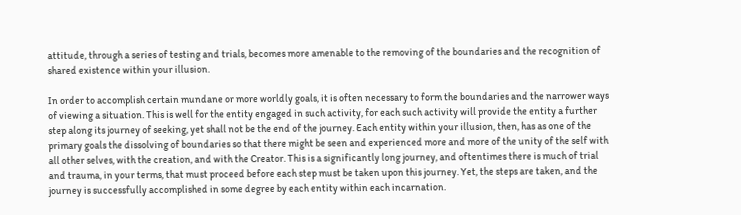attitude, through a series of testing and trials, becomes more amenable to the removing of the boundaries and the recognition of shared existence within your illusion.

In order to accomplish certain mundane or more worldly goals, it is often necessary to form the boundaries and the narrower ways of viewing a situation. This is well for the entity engaged in such activity, for each such activity will provide the entity a further step along its journey of seeking, yet shall not be the end of the journey. Each entity within your illusion, then, has as one of the primary goals the dissolving of boundaries so that there might be seen and experienced more and more of the unity of the self with all other selves, with the creation, and with the Creator. This is a significantly long journey, and oftentimes there is much of trial and trauma, in your terms, that must proceed before each step must be taken upon this journey. Yet, the steps are taken, and the journey is successfully accomplished in some degree by each entity within each incarnation.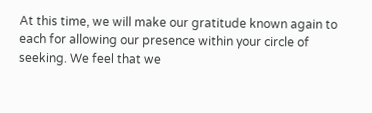At this time, we will make our gratitude known again to each for allowing our presence within your circle of seeking. We feel that we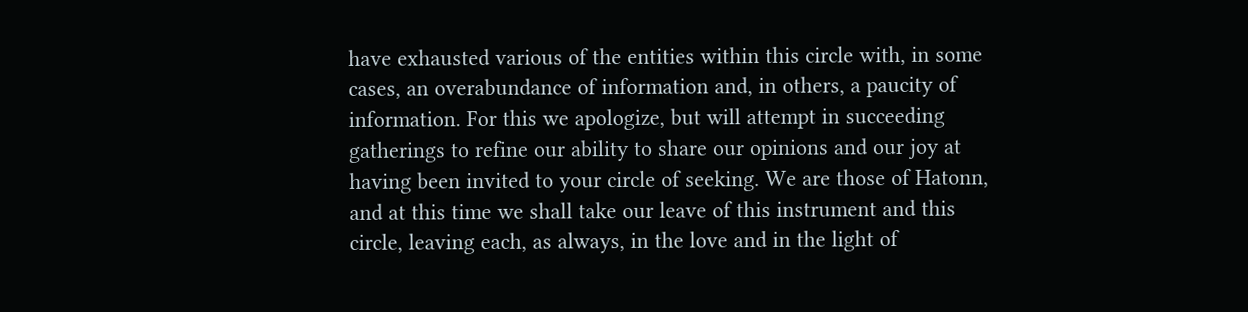have exhausted various of the entities within this circle with, in some cases, an overabundance of information and, in others, a paucity of information. For this we apologize, but will attempt in succeeding gatherings to refine our ability to share our opinions and our joy at having been invited to your circle of seeking. We are those of Hatonn, and at this time we shall take our leave of this instrument and this circle, leaving each, as always, in the love and in the light of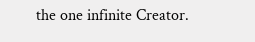the one infinite Creator.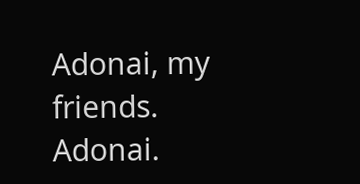Adonai, my friends. Adonai.